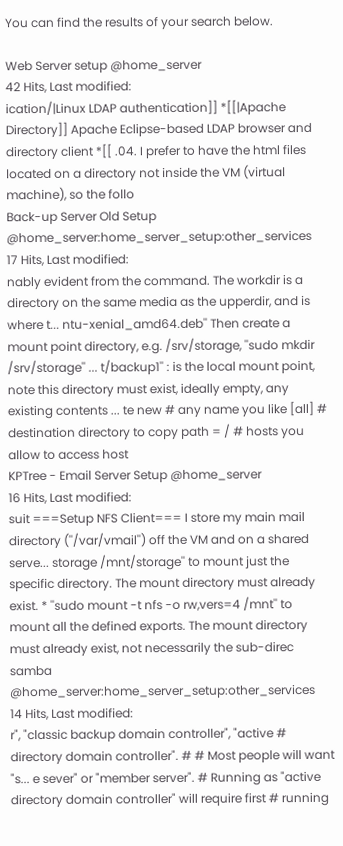You can find the results of your search below.

Web Server setup @home_server
42 Hits, Last modified:
ication/|Linux LDAP authentication]] *[[|Apache Directory]] Apache Eclipse-based LDAP browser and directory client *[[ .04. I prefer to have the html files located on a directory not inside the VM (virtual machine), so the follo
Back-up Server Old Setup @home_server:home_server_setup:other_services
17 Hits, Last modified:
nably evident from the command. The workdir is a directory on the same media as the upperdir, and is where t... ntu-xenial_amd64.deb'' Then create a mount point directory, e.g. /srv/storage, ''sudo mkdir /srv/storage'' ... t/backup1'' : is the local mount point, note this directory must exist, ideally empty, any existing contents ... te new # any name you like [all] # destination directory to copy path = / # hosts you allow to access host
KPTree - Email Server Setup @home_server
16 Hits, Last modified:
suit ===Setup NFS Client=== I store my main mail directory (''/var/vmail'') off the VM and on a shared serve... storage /mnt/storage'' to mount just the specific directory. The mount directory must already exist. * ''sudo mount -t nfs -o rw,vers=4 /mnt'' to mount all the defined exports. The mount directory must already exist, not necessarily the sub-direc
samba @home_server:home_server_setup:other_services
14 Hits, Last modified:
r", "classic backup domain controller", "active # directory domain controller". # # Most people will want "s... e sever" or "member server". # Running as "active directory domain controller" will require first # running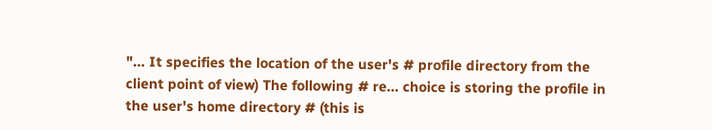"... It specifies the location of the user's # profile directory from the client point of view) The following # re... choice is storing the profile in the user's home directory # (this is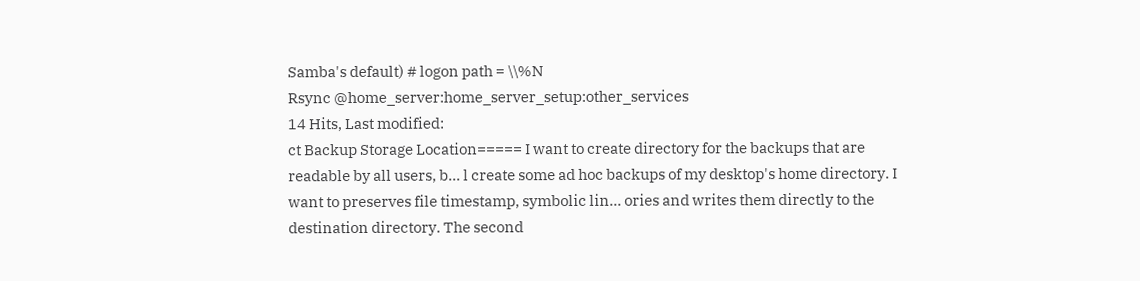Samba's default) # logon path = \\%N
Rsync @home_server:home_server_setup:other_services
14 Hits, Last modified:
ct Backup Storage Location===== I want to create directory for the backups that are readable by all users, b... l create some ad hoc backups of my desktop's home directory. I want to preserves file timestamp, symbolic lin... ories and writes them directly to the destination directory. The second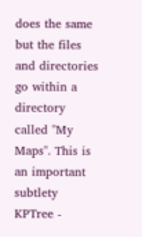does the same but the files and directories go within a directory called ''My Maps''. This is an important subtlety
KPTree -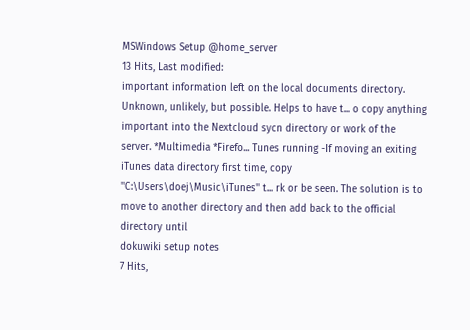MSWindows Setup @home_server
13 Hits, Last modified:
important information left on the local documents directory. Unknown, unlikely, but possible. Helps to have t... o copy anything important into the Nextcloud sycn directory or work of the server. *Multimedia *Firefo... Tunes running -If moving an exiting iTunes data directory first time, copy ''C:\Users\doej\Music\iTunes'' t... rk or be seen. The solution is to move to another directory and then add back to the official directory until
dokuwiki setup notes
7 Hits,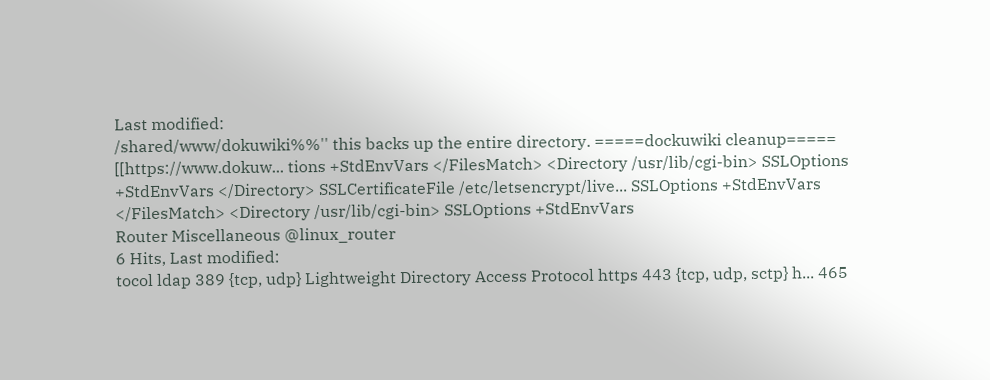Last modified:
/shared/www/dokuwiki%%'' this backs up the entire directory. =====dockuwiki cleanup===== [[https://www.dokuw... tions +StdEnvVars </FilesMatch> <Directory /usr/lib/cgi-bin> SSLOptions +StdEnvVars </Directory> SSLCertificateFile /etc/letsencrypt/live... SSLOptions +StdEnvVars </FilesMatch> <Directory /usr/lib/cgi-bin> SSLOptions +StdEnvVars
Router Miscellaneous @linux_router
6 Hits, Last modified:
tocol ldap 389 {tcp, udp} Lightweight Directory Access Protocol https 443 {tcp, udp, sctp} h... 465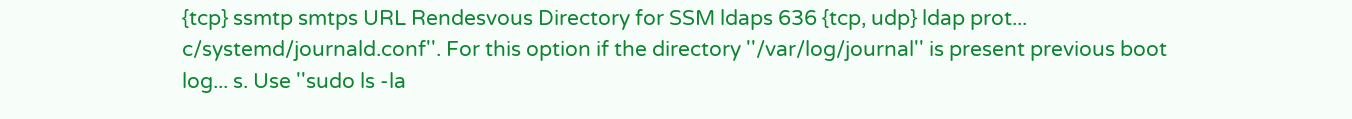{tcp} ssmtp smtps URL Rendesvous Directory for SSM ldaps 636 {tcp, udp} ldap prot... c/systemd/journald.conf''. For this option if the directory ''/var/log/journal'' is present previous boot log... s. Use ''sudo ls -la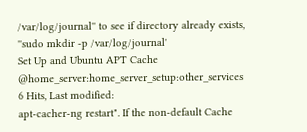/var/log/journal'' to see if directory already exists, ''sudo mkdir -p /var/log/journal'
Set Up and Ubuntu APT Cache @home_server:home_server_setup:other_services
6 Hits, Last modified:
apt-cacher-ng restart". If the non-default Cache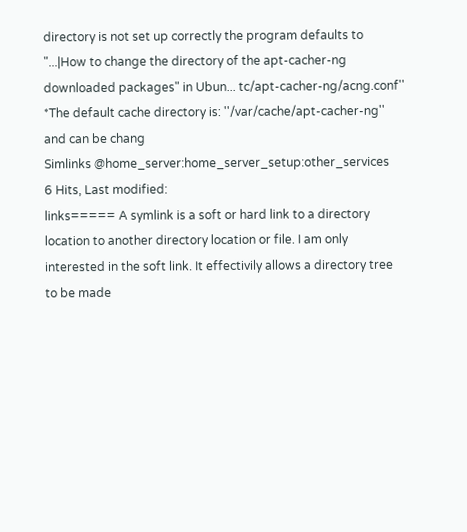directory is not set up correctly the program defaults to "...|How to change the directory of the apt-cacher-ng downloaded packages" in Ubun... tc/apt-cacher-ng/acng.conf'' *The default cache directory is: ''/var/cache/apt-cacher-ng'' and can be chang
Simlinks @home_server:home_server_setup:other_services
6 Hits, Last modified:
links===== A symlink is a soft or hard link to a directory location to another directory location or file. I am only interested in the soft link. It effectivily allows a directory tree to be made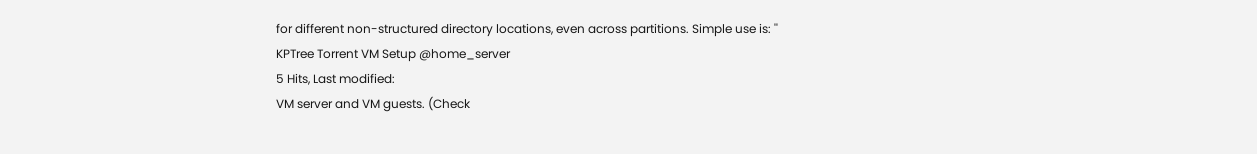for different non-structured directory locations, even across partitions. Simple use is: ''
KPTree Torrent VM Setup @home_server
5 Hits, Last modified:
VM server and VM guests. (Check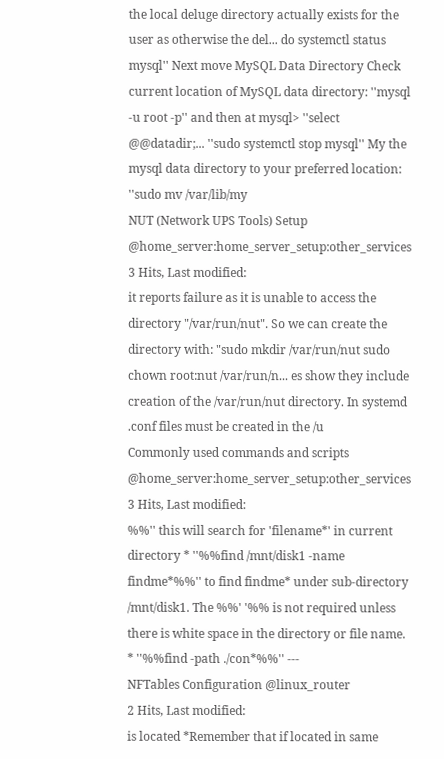the local deluge directory actually exists for the user as otherwise the del... do systemctl status mysql'' Next move MySQL Data Directory Check current location of MySQL data directory: ''mysql -u root -p'' and then at mysql> ''select @@datadir;... ''sudo systemctl stop mysql'' My the mysql data directory to your preferred location: ''sudo mv /var/lib/my
NUT (Network UPS Tools) Setup @home_server:home_server_setup:other_services
3 Hits, Last modified:
it reports failure as it is unable to access the directory "/var/run/nut". So we can create the directory with: "sudo mkdir /var/run/nut sudo chown root:nut /var/run/n... es show they include creation of the /var/run/nut directory. In systemd .conf files must be created in the /u
Commonly used commands and scripts @home_server:home_server_setup:other_services
3 Hits, Last modified:
%%'' this will search for 'filename*' in current directory * ''%%find /mnt/disk1 -name findme*%%'' to find findme* under sub-directory /mnt/disk1. The %%' '%% is not required unless there is white space in the directory or file name. * ''%%find -path ./con*%%'' ---
NFTables Configuration @linux_router
2 Hits, Last modified:
is located *Remember that if located in same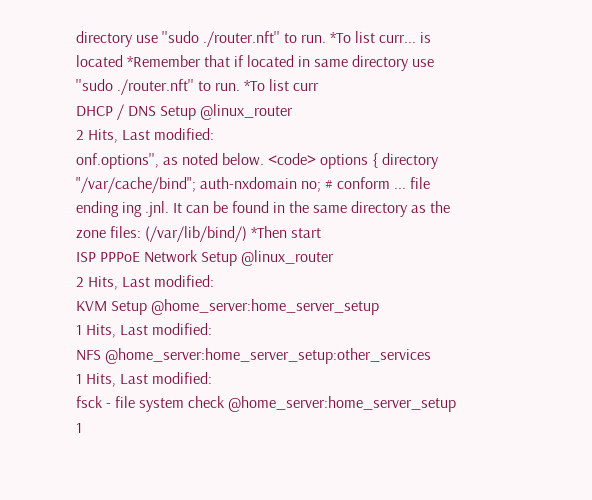directory use ''sudo ./router.nft'' to run. *To list curr... is located *Remember that if located in same directory use ''sudo ./router.nft'' to run. *To list curr
DHCP / DNS Setup @linux_router
2 Hits, Last modified:
onf.options'', as noted below. <code> options { directory "/var/cache/bind"; auth-nxdomain no; # conform ... file ending ing .jnl. It can be found in the same directory as the zone files: (/var/lib/bind/) *Then start
ISP PPPoE Network Setup @linux_router
2 Hits, Last modified:
KVM Setup @home_server:home_server_setup
1 Hits, Last modified:
NFS @home_server:home_server_setup:other_services
1 Hits, Last modified:
fsck - file system check @home_server:home_server_setup
1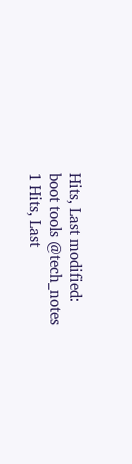Hits, Last modified:
boot tools @tech_notes
1 Hits, Last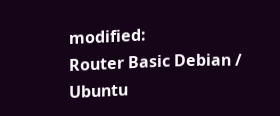modified:
Router Basic Debian / Ubuntu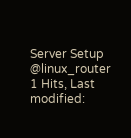Server Setup @linux_router
1 Hits, Last modified: